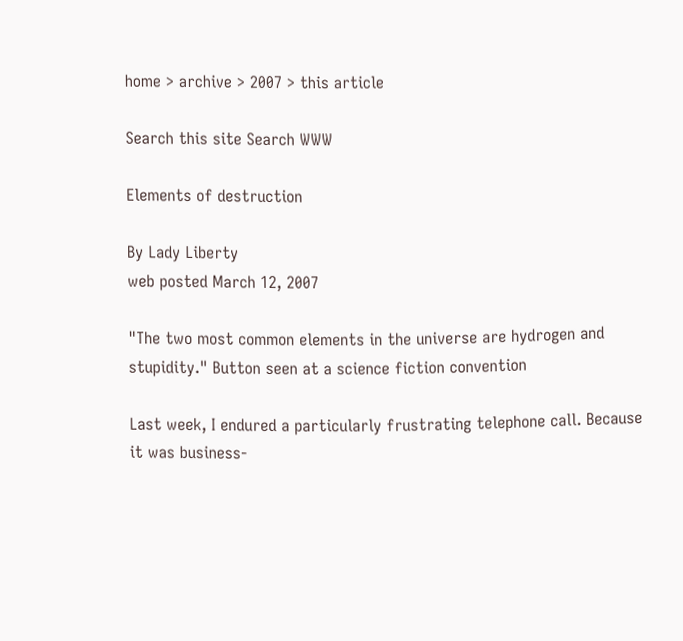home > archive > 2007 > this article

Search this site Search WWW

Elements of destruction

By Lady Liberty
web posted March 12, 2007

"The two most common elements in the universe are hydrogen and stupidity." Button seen at a science fiction convention

Last week, I endured a particularly frustrating telephone call. Because it was business-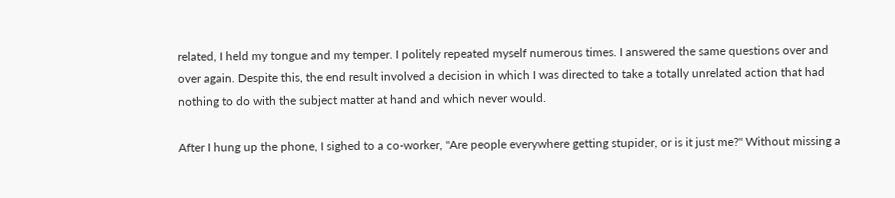related, I held my tongue and my temper. I politely repeated myself numerous times. I answered the same questions over and over again. Despite this, the end result involved a decision in which I was directed to take a totally unrelated action that had nothing to do with the subject matter at hand and which never would.

After I hung up the phone, I sighed to a co-worker, "Are people everywhere getting stupider, or is it just me?" Without missing a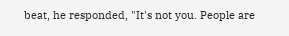beat, he responded, "It's not you. People are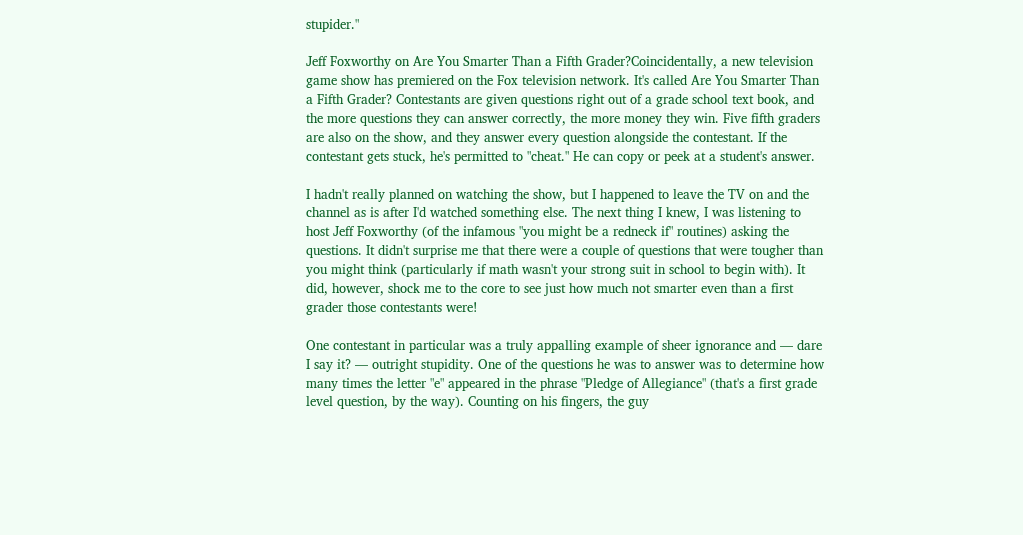stupider."

Jeff Foxworthy on Are You Smarter Than a Fifth Grader?Coincidentally, a new television game show has premiered on the Fox television network. It's called Are You Smarter Than a Fifth Grader? Contestants are given questions right out of a grade school text book, and the more questions they can answer correctly, the more money they win. Five fifth graders are also on the show, and they answer every question alongside the contestant. If the contestant gets stuck, he's permitted to "cheat." He can copy or peek at a student's answer.

I hadn't really planned on watching the show, but I happened to leave the TV on and the channel as is after I'd watched something else. The next thing I knew, I was listening to host Jeff Foxworthy (of the infamous "you might be a redneck if" routines) asking the questions. It didn't surprise me that there were a couple of questions that were tougher than you might think (particularly if math wasn't your strong suit in school to begin with). It did, however, shock me to the core to see just how much not smarter even than a first grader those contestants were!

One contestant in particular was a truly appalling example of sheer ignorance and — dare I say it? — outright stupidity. One of the questions he was to answer was to determine how many times the letter "e" appeared in the phrase "Pledge of Allegiance" (that's a first grade level question, by the way). Counting on his fingers, the guy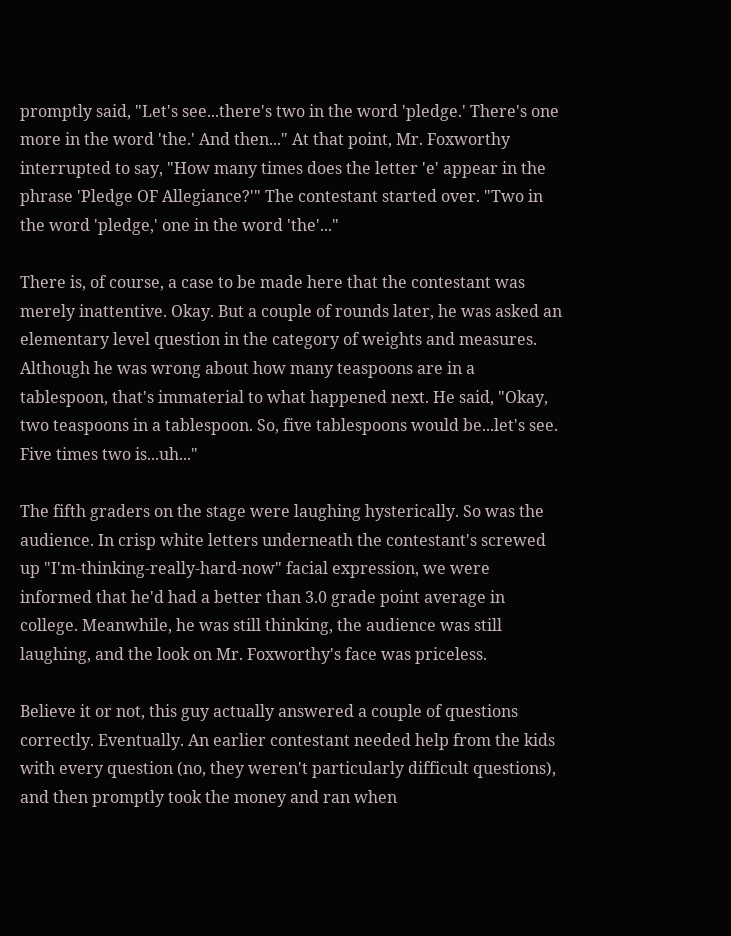promptly said, "Let's see...there's two in the word 'pledge.' There's one more in the word 'the.' And then..." At that point, Mr. Foxworthy interrupted to say, "How many times does the letter 'e' appear in the phrase 'Pledge OF Allegiance?'" The contestant started over. "Two in the word 'pledge,' one in the word 'the'..."

There is, of course, a case to be made here that the contestant was merely inattentive. Okay. But a couple of rounds later, he was asked an elementary level question in the category of weights and measures. Although he was wrong about how many teaspoons are in a tablespoon, that's immaterial to what happened next. He said, "Okay, two teaspoons in a tablespoon. So, five tablespoons would be...let's see. Five times two is...uh..."

The fifth graders on the stage were laughing hysterically. So was the audience. In crisp white letters underneath the contestant's screwed up "I'm-thinking-really-hard-now" facial expression, we were informed that he'd had a better than 3.0 grade point average in college. Meanwhile, he was still thinking, the audience was still laughing, and the look on Mr. Foxworthy's face was priceless.

Believe it or not, this guy actually answered a couple of questions correctly. Eventually. An earlier contestant needed help from the kids with every question (no, they weren't particularly difficult questions), and then promptly took the money and ran when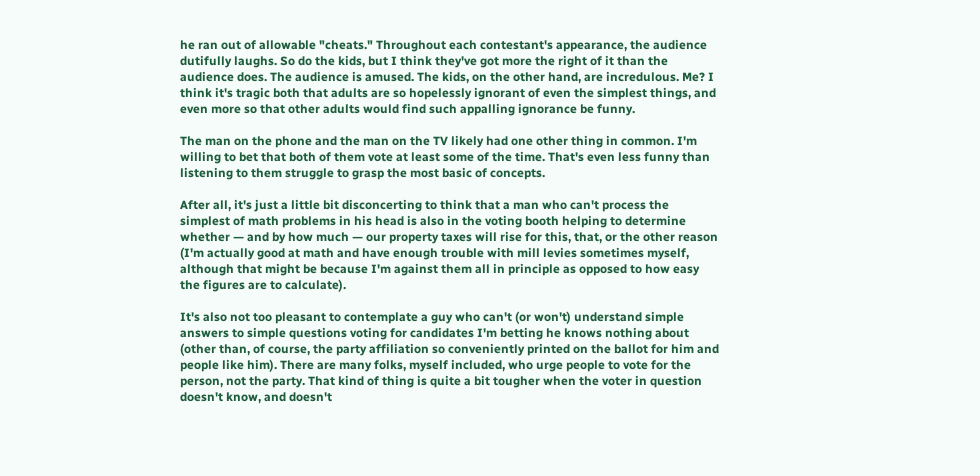he ran out of allowable "cheats." Throughout each contestant's appearance, the audience dutifully laughs. So do the kids, but I think they've got more the right of it than the audience does. The audience is amused. The kids, on the other hand, are incredulous. Me? I think it's tragic both that adults are so hopelessly ignorant of even the simplest things, and even more so that other adults would find such appalling ignorance be funny.

The man on the phone and the man on the TV likely had one other thing in common. I'm willing to bet that both of them vote at least some of the time. That's even less funny than listening to them struggle to grasp the most basic of concepts.

After all, it's just a little bit disconcerting to think that a man who can't process the simplest of math problems in his head is also in the voting booth helping to determine whether — and by how much — our property taxes will rise for this, that, or the other reason (I'm actually good at math and have enough trouble with mill levies sometimes myself, although that might be because I'm against them all in principle as opposed to how easy the figures are to calculate).

It's also not too pleasant to contemplate a guy who can't (or won't) understand simple answers to simple questions voting for candidates I'm betting he knows nothing about (other than, of course, the party affiliation so conveniently printed on the ballot for him and people like him). There are many folks, myself included, who urge people to vote for the person, not the party. That kind of thing is quite a bit tougher when the voter in question doesn't know, and doesn't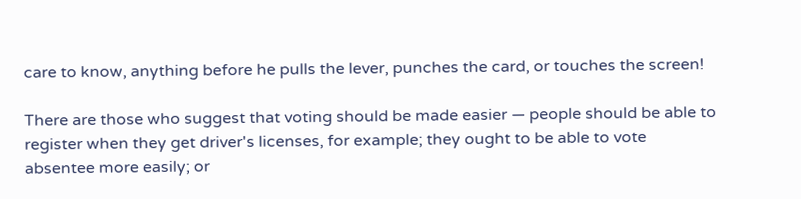care to know, anything before he pulls the lever, punches the card, or touches the screen!

There are those who suggest that voting should be made easier — people should be able to register when they get driver's licenses, for example; they ought to be able to vote absentee more easily; or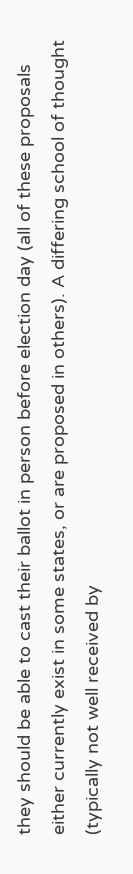they should be able to cast their ballot in person before election day (all of these proposals either currently exist in some states, or are proposed in others). A differing school of thought (typically not well received by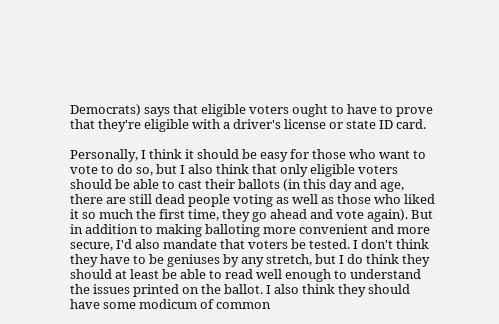Democrats) says that eligible voters ought to have to prove that they're eligible with a driver's license or state ID card.

Personally, I think it should be easy for those who want to vote to do so, but I also think that only eligible voters should be able to cast their ballots (in this day and age, there are still dead people voting as well as those who liked it so much the first time, they go ahead and vote again). But in addition to making balloting more convenient and more secure, I'd also mandate that voters be tested. I don't think they have to be geniuses by any stretch, but I do think they should at least be able to read well enough to understand the issues printed on the ballot. I also think they should have some modicum of common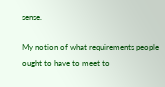sense.

My notion of what requirements people ought to have to meet to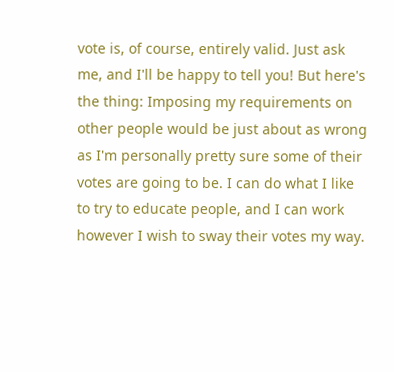vote is, of course, entirely valid. Just ask me, and I'll be happy to tell you! But here's the thing: Imposing my requirements on other people would be just about as wrong as I'm personally pretty sure some of their votes are going to be. I can do what I like to try to educate people, and I can work however I wish to sway their votes my way.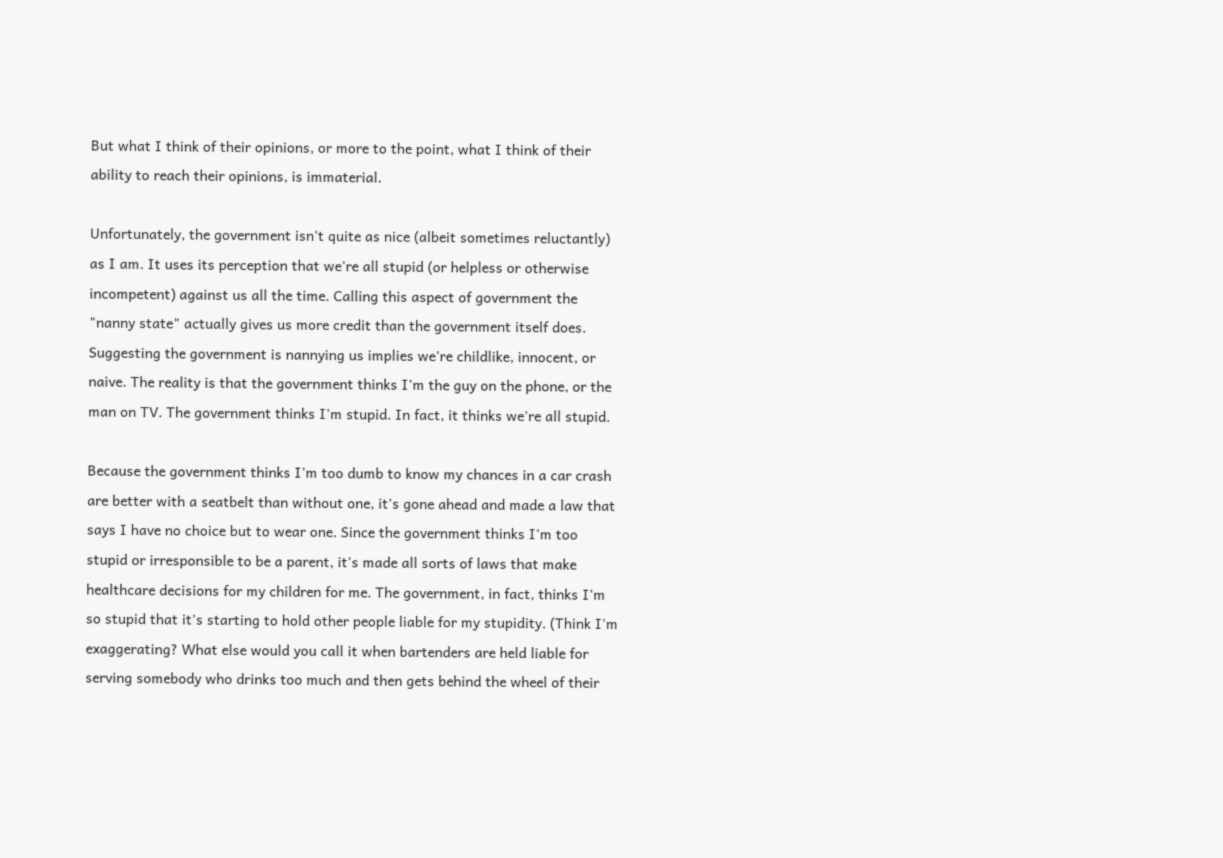But what I think of their opinions, or more to the point, what I think of their ability to reach their opinions, is immaterial.

Unfortunately, the government isn't quite as nice (albeit sometimes reluctantly) as I am. It uses its perception that we're all stupid (or helpless or otherwise incompetent) against us all the time. Calling this aspect of government the "nanny state" actually gives us more credit than the government itself does. Suggesting the government is nannying us implies we're childlike, innocent, or naive. The reality is that the government thinks I'm the guy on the phone, or the man on TV. The government thinks I'm stupid. In fact, it thinks we're all stupid.

Because the government thinks I'm too dumb to know my chances in a car crash are better with a seatbelt than without one, it's gone ahead and made a law that says I have no choice but to wear one. Since the government thinks I'm too stupid or irresponsible to be a parent, it's made all sorts of laws that make healthcare decisions for my children for me. The government, in fact, thinks I'm so stupid that it's starting to hold other people liable for my stupidity. (Think I'm exaggerating? What else would you call it when bartenders are held liable for serving somebody who drinks too much and then gets behind the wheel of their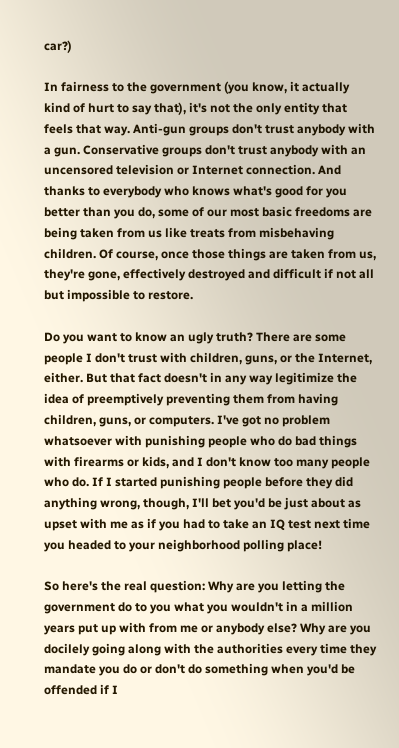car?)

In fairness to the government (you know, it actually kind of hurt to say that), it's not the only entity that feels that way. Anti-gun groups don't trust anybody with a gun. Conservative groups don't trust anybody with an uncensored television or Internet connection. And thanks to everybody who knows what's good for you better than you do, some of our most basic freedoms are being taken from us like treats from misbehaving children. Of course, once those things are taken from us, they're gone, effectively destroyed and difficult if not all but impossible to restore.

Do you want to know an ugly truth? There are some people I don't trust with children, guns, or the Internet, either. But that fact doesn't in any way legitimize the idea of preemptively preventing them from having children, guns, or computers. I've got no problem whatsoever with punishing people who do bad things with firearms or kids, and I don't know too many people who do. If I started punishing people before they did anything wrong, though, I'll bet you'd be just about as upset with me as if you had to take an IQ test next time you headed to your neighborhood polling place!

So here's the real question: Why are you letting the government do to you what you wouldn't in a million years put up with from me or anybody else? Why are you docilely going along with the authorities every time they mandate you do or don't do something when you'd be offended if I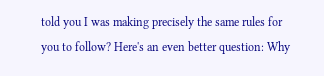told you I was making precisely the same rules for you to follow? Here's an even better question: Why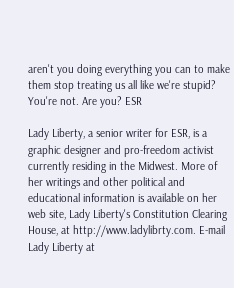aren't you doing everything you can to make them stop treating us all like we're stupid? You're not. Are you? ESR

Lady Liberty, a senior writer for ESR, is a graphic designer and pro-freedom activist currently residing in the Midwest. More of her writings and other political and educational information is available on her web site, Lady Liberty's Constitution Clearing House, at http://www.ladylibrty.com. E-mail Lady Liberty at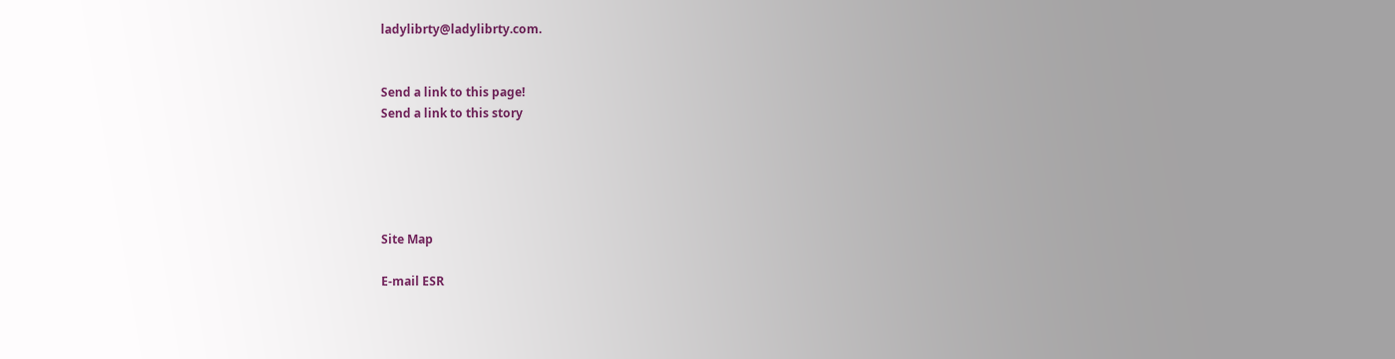ladylibrty@ladylibrty.com.


Send a link to this page!
Send a link to this story





Site Map

E-mail ESR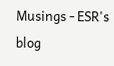Musings - ESR's blog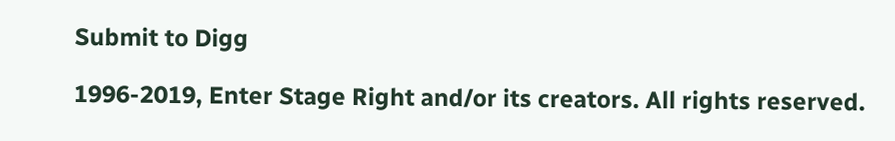Submit to Digg

1996-2019, Enter Stage Right and/or its creators. All rights reserved.